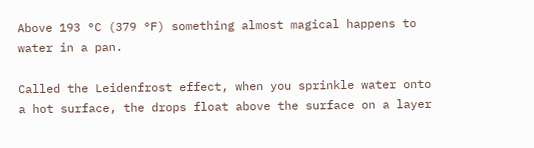Above 193 °C (379 °F) something almost magical happens to water in a pan.

Called the Leidenfrost effect, when you sprinkle water onto a hot surface, the drops float above the surface on a layer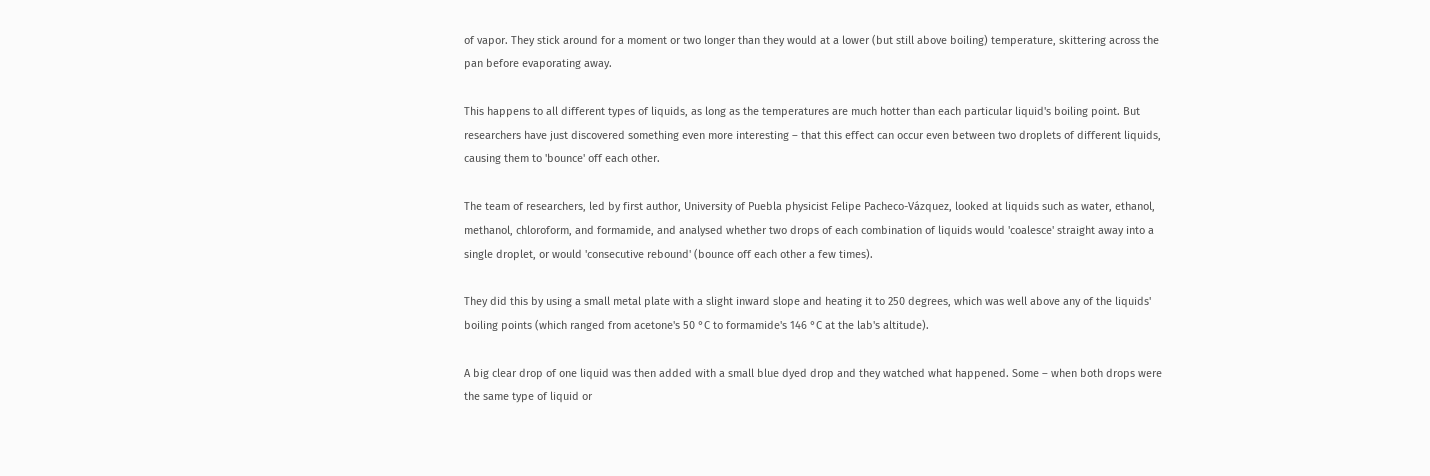of vapor. They stick around for a moment or two longer than they would at a lower (but still above boiling) temperature, skittering across the pan before evaporating away.

This happens to all different types of liquids, as long as the temperatures are much hotter than each particular liquid's boiling point. But researchers have just discovered something even more interesting – that this effect can occur even between two droplets of different liquids, causing them to 'bounce' off each other.

The team of researchers, led by first author, University of Puebla physicist Felipe Pacheco-Vázquez, looked at liquids such as water, ethanol, methanol, chloroform, and formamide, and analysed whether two drops of each combination of liquids would 'coalesce' straight away into a single droplet, or would 'consecutive rebound' (bounce off each other a few times).

They did this by using a small metal plate with a slight inward slope and heating it to 250 degrees, which was well above any of the liquids' boiling points (which ranged from acetone's 50 °C to formamide's 146 °C at the lab's altitude).

A big clear drop of one liquid was then added with a small blue dyed drop and they watched what happened. Some – when both drops were the same type of liquid or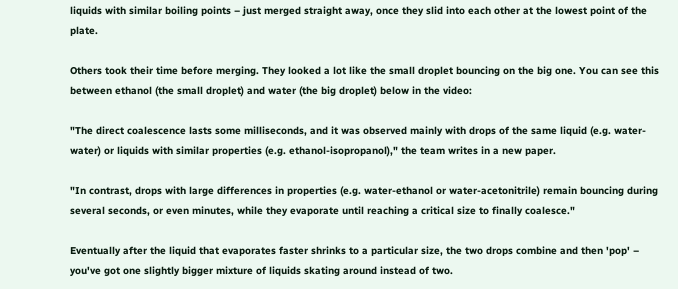liquids with similar boiling points – just merged straight away, once they slid into each other at the lowest point of the plate.

Others took their time before merging. They looked a lot like the small droplet bouncing on the big one. You can see this between ethanol (the small droplet) and water (the big droplet) below in the video:

"The direct coalescence lasts some milliseconds, and it was observed mainly with drops of the same liquid (e.g. water-water) or liquids with similar properties (e.g. ethanol-isopropanol)," the team writes in a new paper.

"In contrast, drops with large differences in properties (e.g. water-ethanol or water-acetonitrile) remain bouncing during several seconds, or even minutes, while they evaporate until reaching a critical size to finally coalesce."

Eventually after the liquid that evaporates faster shrinks to a particular size, the two drops combine and then 'pop' – you've got one slightly bigger mixture of liquids skating around instead of two.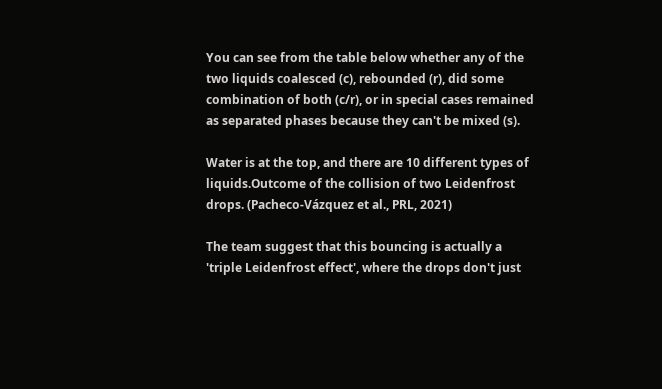You can see from the table below whether any of the two liquids coalesced (c), rebounded (r), did some combination of both (c/r), or in special cases remained as separated phases because they can't be mixed (s).

Water is at the top, and there are 10 different types of liquids.Outcome of the collision of two Leidenfrost drops. (Pacheco-Vázquez et al., PRL, 2021)

The team suggest that this bouncing is actually a 'triple Leidenfrost effect', where the drops don't just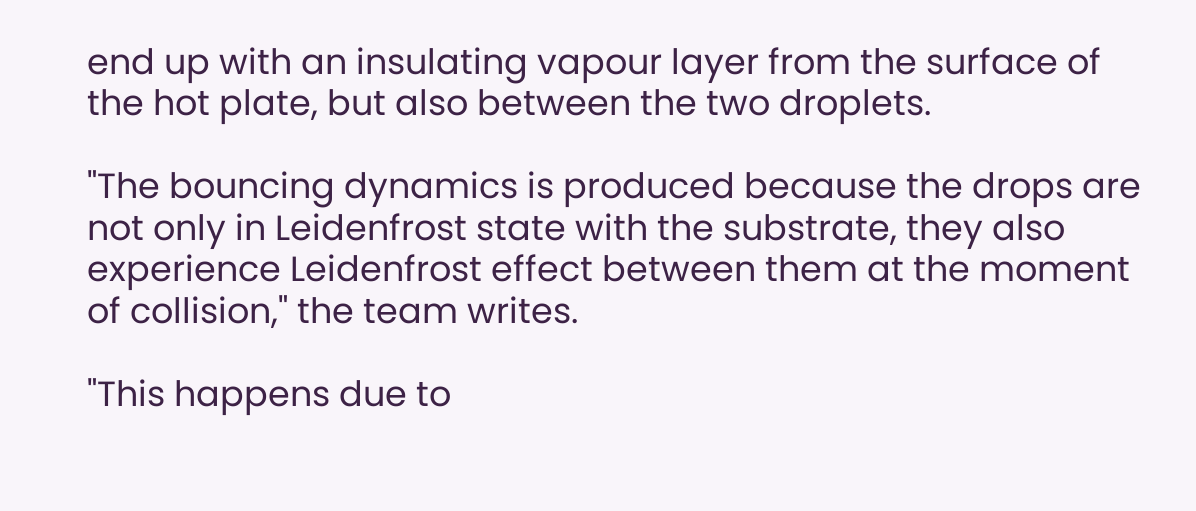end up with an insulating vapour layer from the surface of the hot plate, but also between the two droplets.

"The bouncing dynamics is produced because the drops are not only in Leidenfrost state with the substrate, they also experience Leidenfrost effect between them at the moment of collision," the team writes.

"This happens due to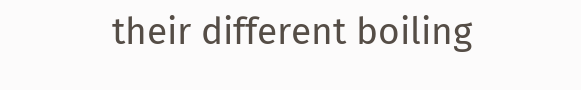their different boiling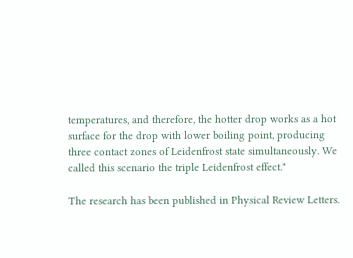temperatures, and therefore, the hotter drop works as a hot surface for the drop with lower boiling point, producing three contact zones of Leidenfrost state simultaneously. We called this scenario the triple Leidenfrost effect."

The research has been published in Physical Review Letters.